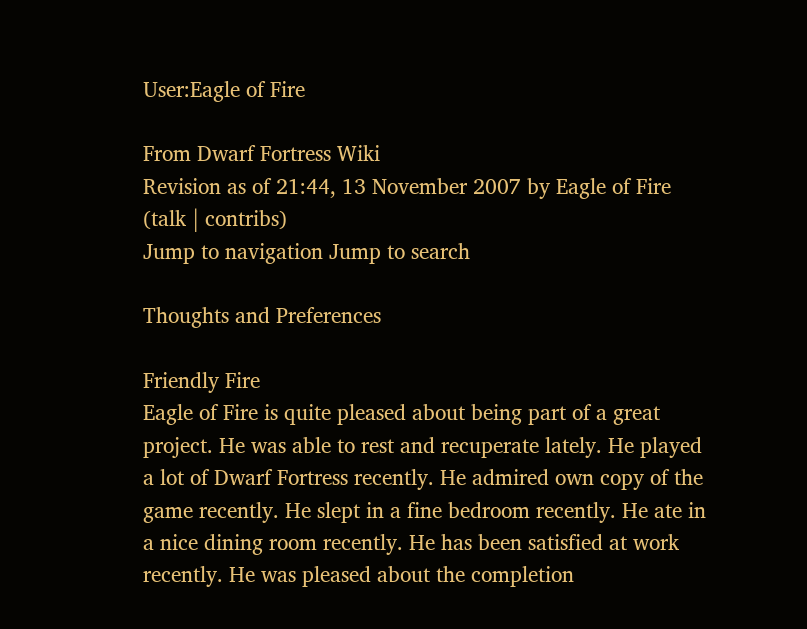User:Eagle of Fire

From Dwarf Fortress Wiki
Revision as of 21:44, 13 November 2007 by Eagle of Fire (talk | contribs)
Jump to navigation Jump to search

Thoughts and Preferences

Friendly Fire
Eagle of Fire is quite pleased about being part of a great project. He was able to rest and recuperate lately. He played a lot of Dwarf Fortress recently. He admired own copy of the game recently. He slept in a fine bedroom recently. He ate in a nice dining room recently. He has been satisfied at work recently. He was pleased about the completion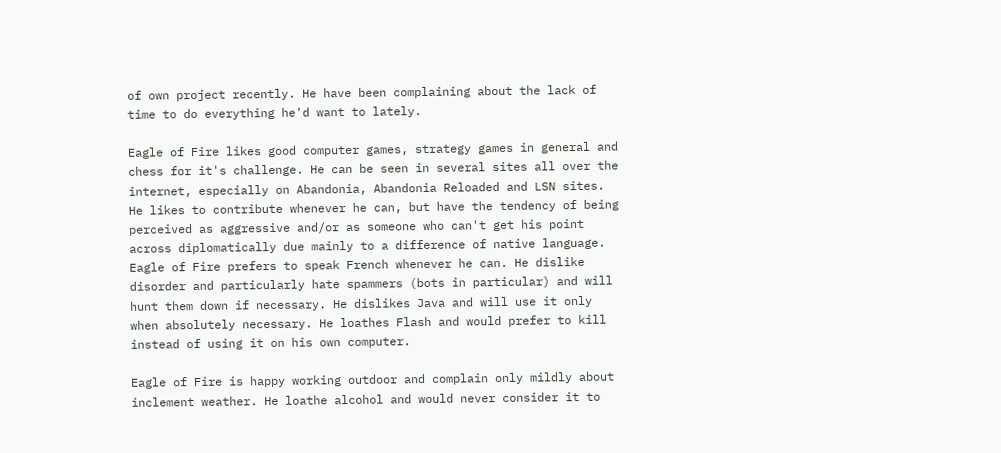of own project recently. He have been complaining about the lack of time to do everything he'd want to lately.

Eagle of Fire likes good computer games, strategy games in general and chess for it's challenge. He can be seen in several sites all over the internet, especially on Abandonia, Abandonia Reloaded and LSN sites. He likes to contribute whenever he can, but have the tendency of being perceived as aggressive and/or as someone who can't get his point across diplomatically due mainly to a difference of native language. Eagle of Fire prefers to speak French whenever he can. He dislike disorder and particularly hate spammers (bots in particular) and will hunt them down if necessary. He dislikes Java and will use it only when absolutely necessary. He loathes Flash and would prefer to kill instead of using it on his own computer.

Eagle of Fire is happy working outdoor and complain only mildly about inclement weather. He loathe alcohol and would never consider it to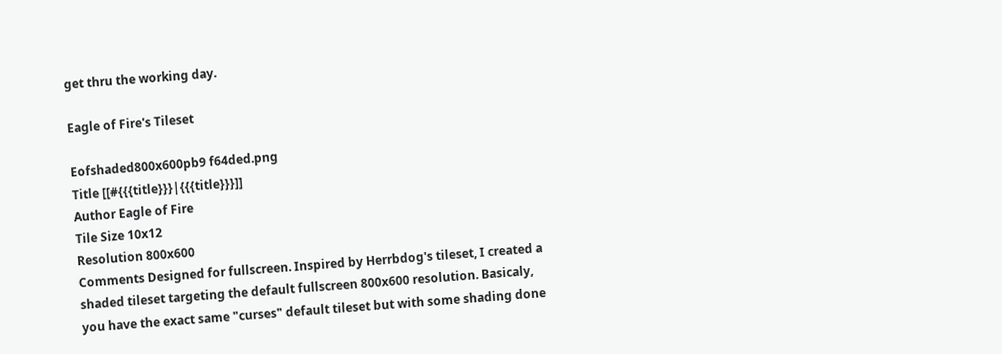get thru the working day.

Eagle of Fire's Tileset

Eofshaded800x600pb9 f64ded.png
Title [[#{{{title}}}|{{{title}}}]]
Author Eagle of Fire
Tile Size 10x12
Resolution 800x600
Comments Designed for fullscreen. Inspired by Herrbdog's tileset, I created a shaded tileset targeting the default fullscreen 800x600 resolution. Basicaly, you have the exact same "curses" default tileset but with some shading done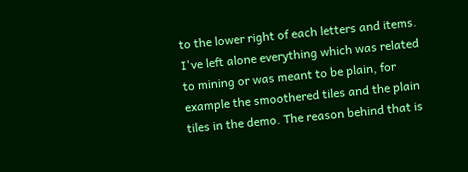to the lower right of each letters and items. I've left alone everything which was related to mining or was meant to be plain, for example the smoothered tiles and the plain tiles in the demo. The reason behind that is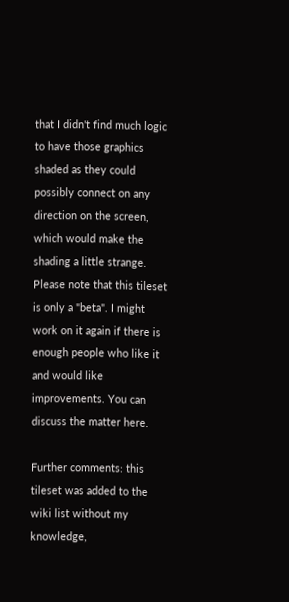that I didn't find much logic to have those graphics shaded as they could possibly connect on any direction on the screen, which would make the shading a little strange. Please note that this tileset is only a "beta". I might work on it again if there is enough people who like it and would like improvements. You can discuss the matter here.

Further comments: this tileset was added to the wiki list without my knowledge,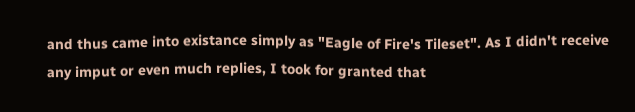and thus came into existance simply as "Eagle of Fire's Tileset". As I didn't receive any imput or even much replies, I took for granted that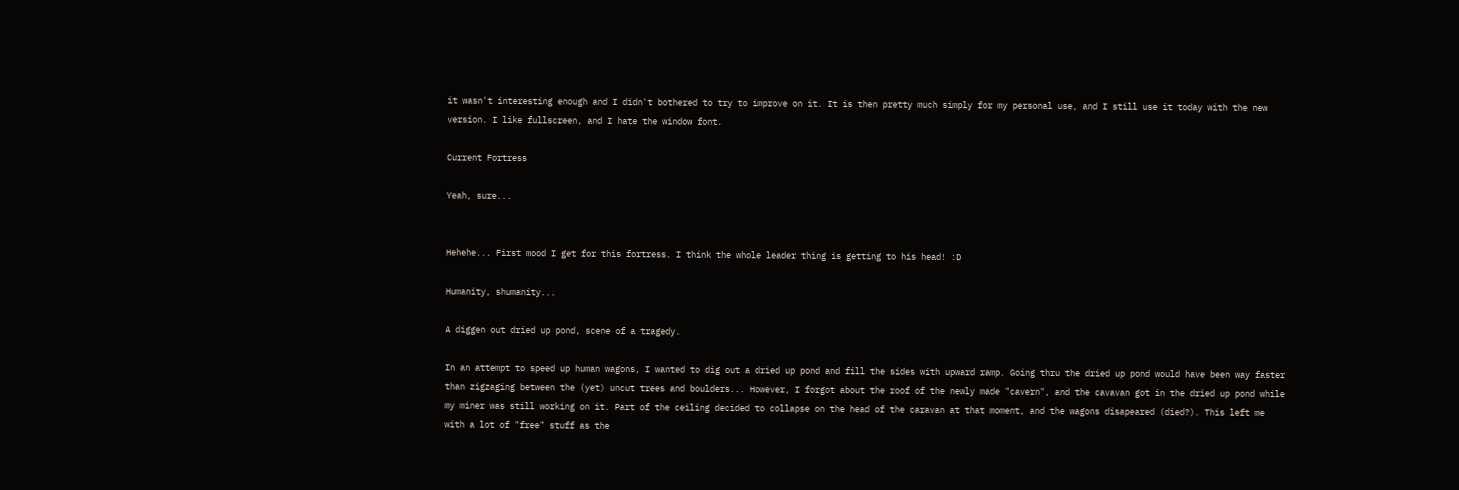it wasn't interesting enough and I didn't bothered to try to improve on it. It is then pretty much simply for my personal use, and I still use it today with the new version. I like fullscreen, and I hate the window font.

Current Fortress

Yeah, sure...


Hehehe... First mood I get for this fortress. I think the whole leader thing is getting to his head! :D

Humanity, shumanity...

A diggen out dried up pond, scene of a tragedy.

In an attempt to speed up human wagons, I wanted to dig out a dried up pond and fill the sides with upward ramp. Going thru the dried up pond would have been way faster than zigzaging between the (yet) uncut trees and boulders... However, I forgot about the roof of the newly made "cavern", and the cavavan got in the dried up pond while my miner was still working on it. Part of the ceiling decided to collapse on the head of the caravan at that moment, and the wagons disapeared (died?). This left me with a lot of "free" stuff as the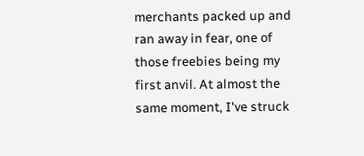merchants packed up and ran away in fear, one of those freebies being my first anvil. At almost the same moment, I've struck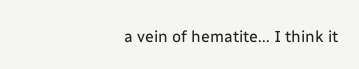a vein of hematite... I think it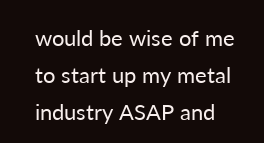would be wise of me to start up my metal industry ASAP and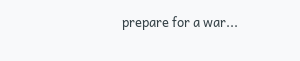prepare for a war...